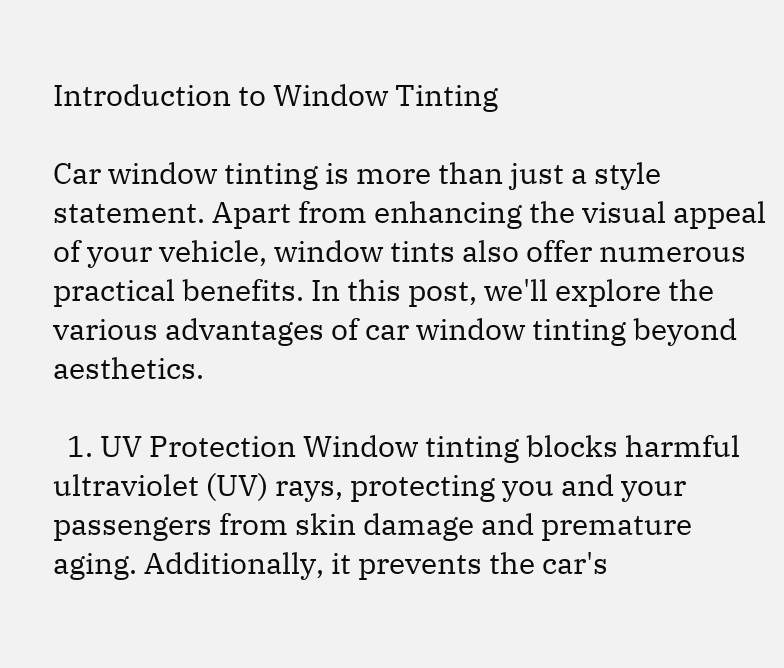Introduction to Window Tinting

Car window tinting is more than just a style statement. Apart from enhancing the visual appeal of your vehicle, window tints also offer numerous practical benefits. In this post, we'll explore the various advantages of car window tinting beyond aesthetics.

  1. UV Protection Window tinting blocks harmful ultraviolet (UV) rays, protecting you and your passengers from skin damage and premature aging. Additionally, it prevents the car's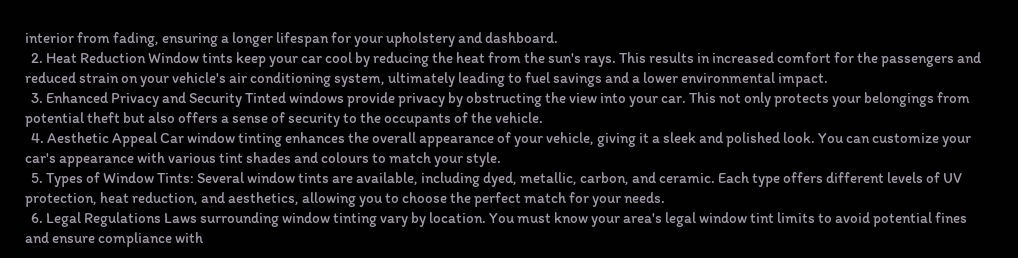interior from fading, ensuring a longer lifespan for your upholstery and dashboard.
  2. Heat Reduction Window tints keep your car cool by reducing the heat from the sun's rays. This results in increased comfort for the passengers and reduced strain on your vehicle's air conditioning system, ultimately leading to fuel savings and a lower environmental impact.
  3. Enhanced Privacy and Security Tinted windows provide privacy by obstructing the view into your car. This not only protects your belongings from potential theft but also offers a sense of security to the occupants of the vehicle.
  4. Aesthetic Appeal Car window tinting enhances the overall appearance of your vehicle, giving it a sleek and polished look. You can customize your car's appearance with various tint shades and colours to match your style.
  5. Types of Window Tints: Several window tints are available, including dyed, metallic, carbon, and ceramic. Each type offers different levels of UV protection, heat reduction, and aesthetics, allowing you to choose the perfect match for your needs.
  6. Legal Regulations Laws surrounding window tinting vary by location. You must know your area's legal window tint limits to avoid potential fines and ensure compliance with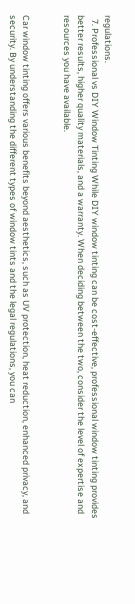regulations.
  7. Professional vs DIY Window Tinting While DIY window tinting can be cost-effective, professional window tinting provides better results, higher quality materials, and a warranty. When deciding between the two, consider the level of expertise and resources you have available.


Car window tinting offers various benefits beyond aesthetics, such as UV protection, heat reduction, enhanced privacy, and security. By understanding the different types of window tints and the legal regulations, you can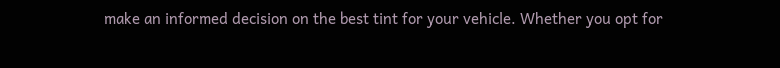make an informed decision on the best tint for your vehicle. Whether you opt for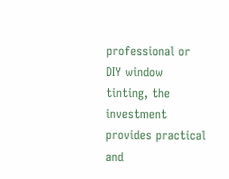professional or DIY window tinting, the investment provides practical and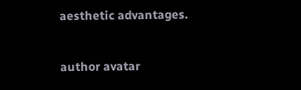aesthetic advantages.

author avatar